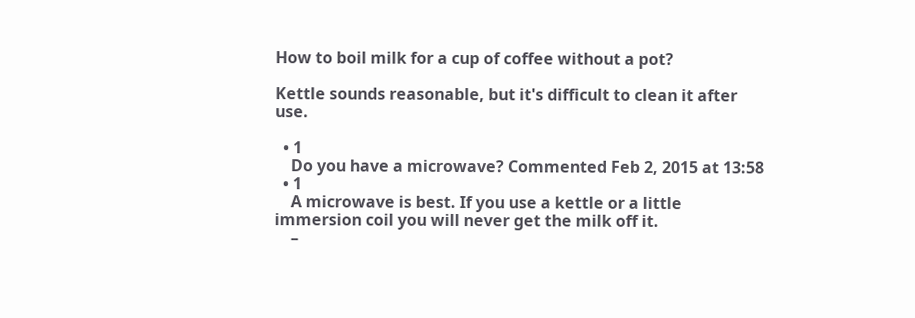How to boil milk for a cup of coffee without a pot?

Kettle sounds reasonable, but it's difficult to clean it after use.

  • 1
    Do you have a microwave? Commented Feb 2, 2015 at 13:58
  • 1
    A microwave is best. If you use a kettle or a little immersion coil you will never get the milk off it.
    –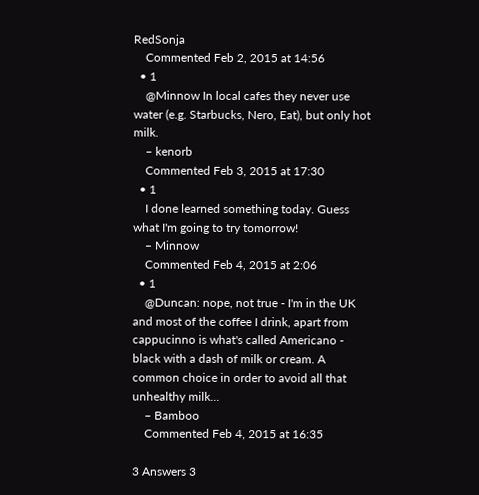RedSonja
    Commented Feb 2, 2015 at 14:56
  • 1
    @Minnow In local cafes they never use water (e.g. Starbucks, Nero, Eat), but only hot milk.
    – kenorb
    Commented Feb 3, 2015 at 17:30
  • 1
    I done learned something today. Guess what I'm going to try tomorrow!
    – Minnow
    Commented Feb 4, 2015 at 2:06
  • 1
    @Duncan: nope, not true - I'm in the UK and most of the coffee I drink, apart from cappucinno is what's called Americano - black with a dash of milk or cream. A common choice in order to avoid all that unhealthy milk...
    – Bamboo
    Commented Feb 4, 2015 at 16:35

3 Answers 3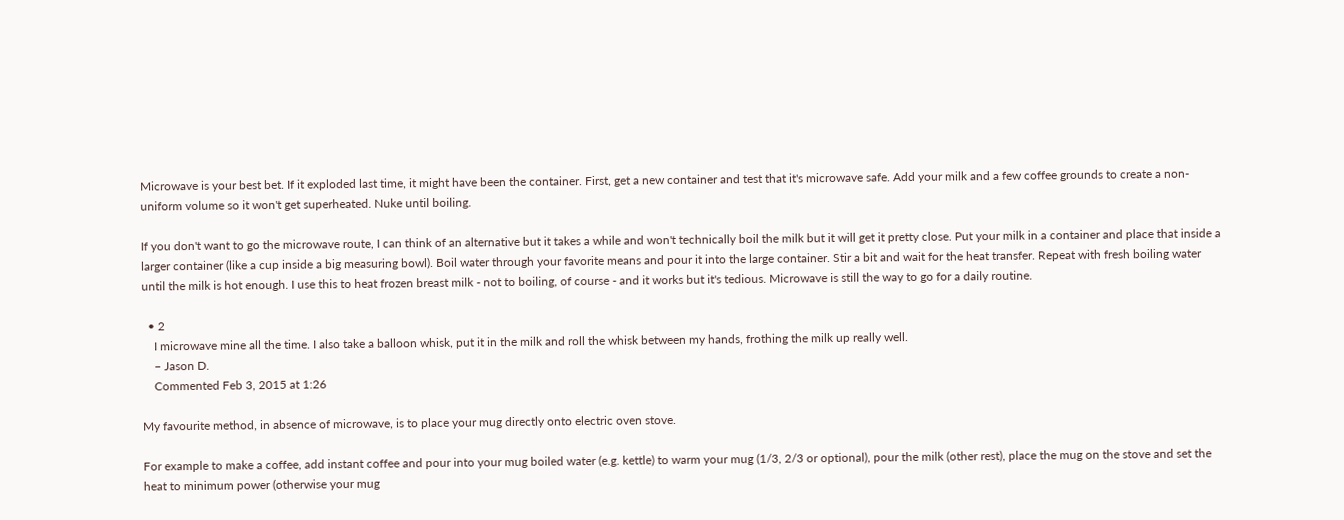Microwave is your best bet. If it exploded last time, it might have been the container. First, get a new container and test that it's microwave safe. Add your milk and a few coffee grounds to create a non-uniform volume so it won't get superheated. Nuke until boiling.

If you don't want to go the microwave route, I can think of an alternative but it takes a while and won't technically boil the milk but it will get it pretty close. Put your milk in a container and place that inside a larger container (like a cup inside a big measuring bowl). Boil water through your favorite means and pour it into the large container. Stir a bit and wait for the heat transfer. Repeat with fresh boiling water until the milk is hot enough. I use this to heat frozen breast milk - not to boiling, of course - and it works but it's tedious. Microwave is still the way to go for a daily routine.

  • 2
    I microwave mine all the time. I also take a balloon whisk, put it in the milk and roll the whisk between my hands, frothing the milk up really well.
    – Jason D.
    Commented Feb 3, 2015 at 1:26

My favourite method, in absence of microwave, is to place your mug directly onto electric oven stove.

For example to make a coffee, add instant coffee and pour into your mug boiled water (e.g. kettle) to warm your mug (1/3, 2/3 or optional), pour the milk (other rest), place the mug on the stove and set the heat to minimum power (otherwise your mug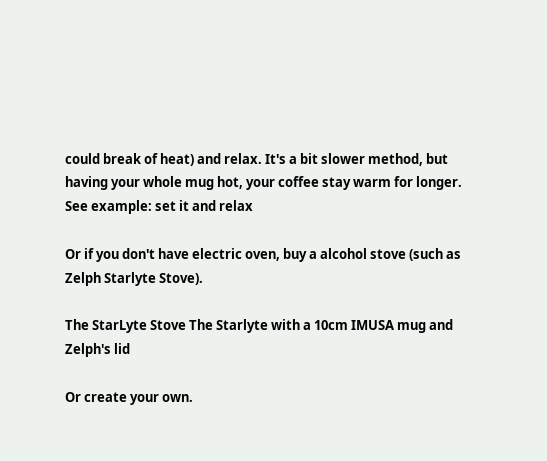could break of heat) and relax. It's a bit slower method, but having your whole mug hot, your coffee stay warm for longer. See example: set it and relax

Or if you don't have electric oven, buy a alcohol stove (such as Zelph Starlyte Stove).

The StarLyte Stove The Starlyte with a 10cm IMUSA mug and Zelph's lid

Or create your own.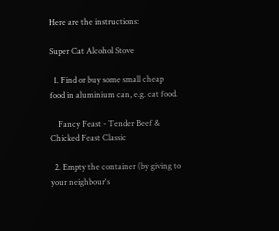Here are the instructions:

Super Cat Alcohol Stove

  1. Find or buy some small cheap food in aluminium can, e.g. cat food.

    Fancy Feast - Tender Beef & Chicked Feast Classic

  2. Empty the container (by giving to your neighbour's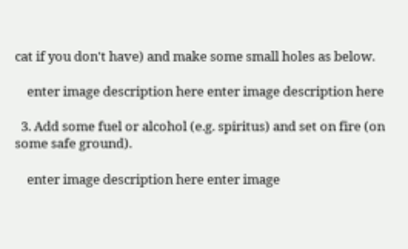cat if you don't have) and make some small holes as below.

    enter image description here enter image description here

  3. Add some fuel or alcohol (e.g. spiritus) and set on fire (on some safe ground).

    enter image description here enter image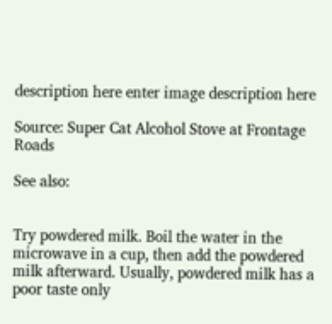description here enter image description here

Source: Super Cat Alcohol Stove at Frontage Roads

See also:


Try powdered milk. Boil the water in the microwave in a cup, then add the powdered milk afterward. Usually, powdered milk has a poor taste only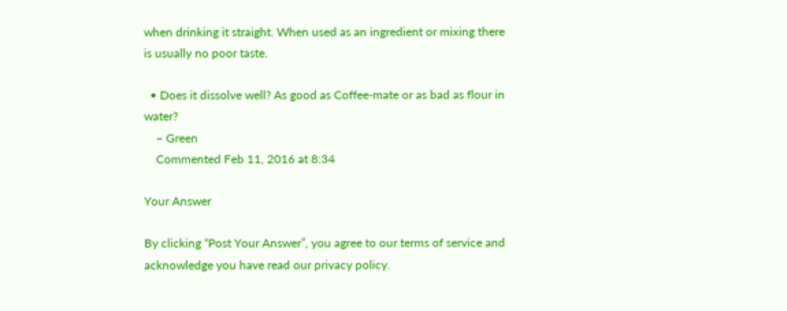when drinking it straight. When used as an ingredient or mixing there is usually no poor taste.

  • Does it dissolve well? As good as Coffee-mate or as bad as flour in water?
    – Green
    Commented Feb 11, 2016 at 8:34

Your Answer

By clicking “Post Your Answer”, you agree to our terms of service and acknowledge you have read our privacy policy.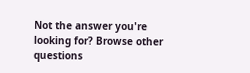Not the answer you're looking for? Browse other questions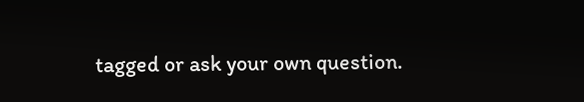tagged or ask your own question.